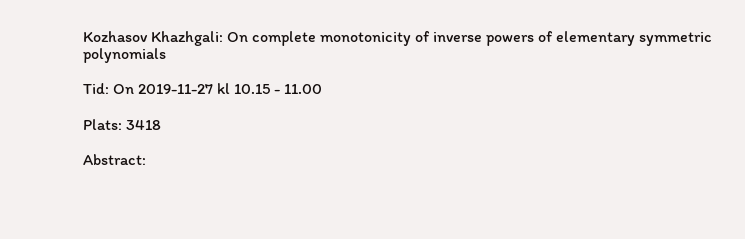Kozhasov Khazhgali: On complete monotonicity of inverse powers of elementary symmetric polynomials

Tid: On 2019-11-27 kl 10.15 - 11.00

Plats: 3418

Abstract: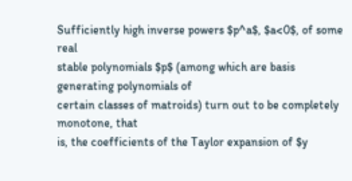Sufficiently high inverse powers $p^a$, $a<0$, of some real
stable polynomials $p$ (among which are basis generating polynomials of
certain classes of matroids) turn out to be completely monotone, that
is, the coefficients of the Taylor expansion of $y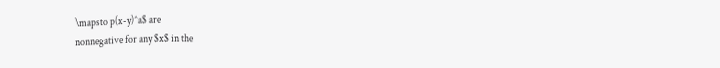\mapsto p(x-y)^a$ are
nonnegative for any $x$ in the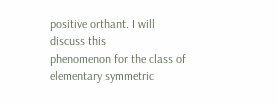positive orthant. I will discuss this
phenomenon for the class of elementary symmetric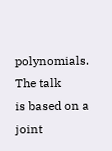polynomials. The talk
is based on a joint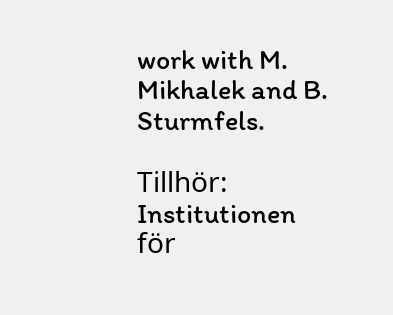work with M. Mikhalek and B. Sturmfels.

Tillhör: Institutionen för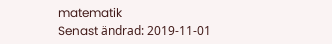matematik
Senast ändrad: 2019-11-01